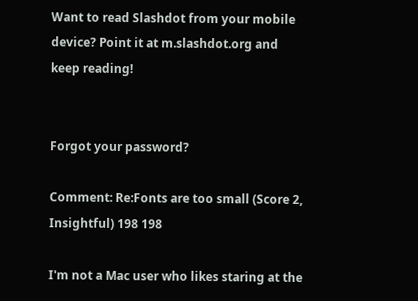Want to read Slashdot from your mobile device? Point it at m.slashdot.org and keep reading!


Forgot your password?

Comment: Re:Fonts are too small (Score 2, Insightful) 198 198

I'm not a Mac user who likes staring at the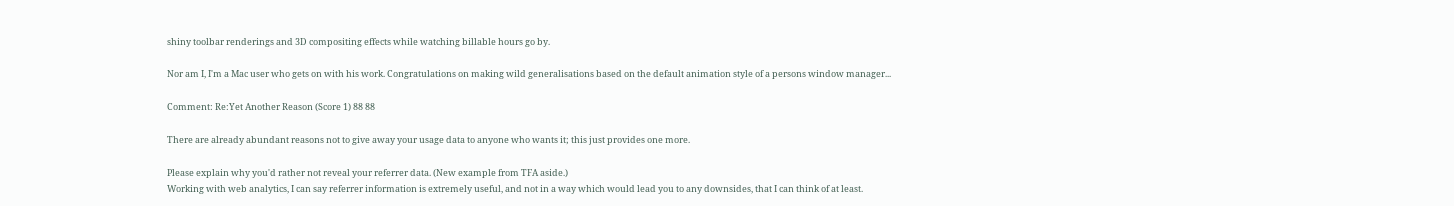shiny toolbar renderings and 3D compositing effects while watching billable hours go by.

Nor am I, I'm a Mac user who gets on with his work. Congratulations on making wild generalisations based on the default animation style of a persons window manager...

Comment: Re:Yet Another Reason (Score 1) 88 88

There are already abundant reasons not to give away your usage data to anyone who wants it; this just provides one more.

Please explain why you'd rather not reveal your referrer data. (New example from TFA aside.)
Working with web analytics, I can say referrer information is extremely useful, and not in a way which would lead you to any downsides, that I can think of at least.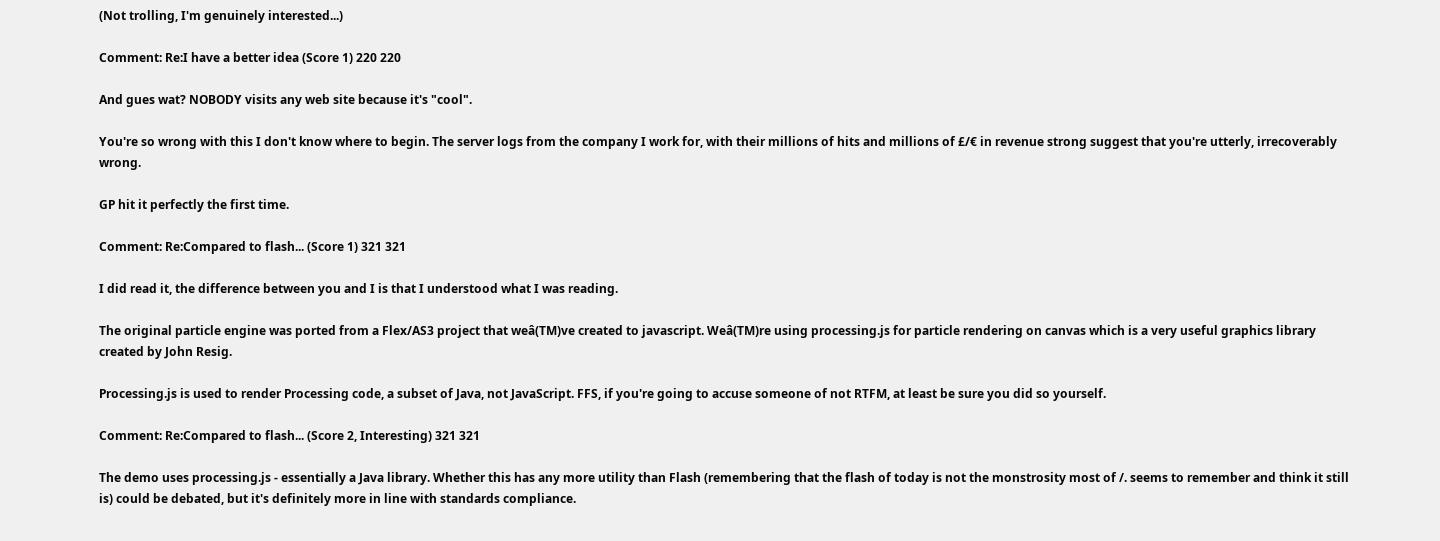(Not trolling, I'm genuinely interested...)

Comment: Re:I have a better idea (Score 1) 220 220

And gues wat? NOBODY visits any web site because it's "cool".

You're so wrong with this I don't know where to begin. The server logs from the company I work for, with their millions of hits and millions of £/€ in revenue strong suggest that you're utterly, irrecoverably wrong.

GP hit it perfectly the first time.

Comment: Re:Compared to flash... (Score 1) 321 321

I did read it, the difference between you and I is that I understood what I was reading.

The original particle engine was ported from a Flex/AS3 project that weâ(TM)ve created to javascript. Weâ(TM)re using processing.js for particle rendering on canvas which is a very useful graphics library created by John Resig.

Processing.js is used to render Processing code, a subset of Java, not JavaScript. FFS, if you're going to accuse someone of not RTFM, at least be sure you did so yourself.

Comment: Re:Compared to flash... (Score 2, Interesting) 321 321

The demo uses processing.js - essentially a Java library. Whether this has any more utility than Flash (remembering that the flash of today is not the monstrosity most of /. seems to remember and think it still is) could be debated, but it's definitely more in line with standards compliance.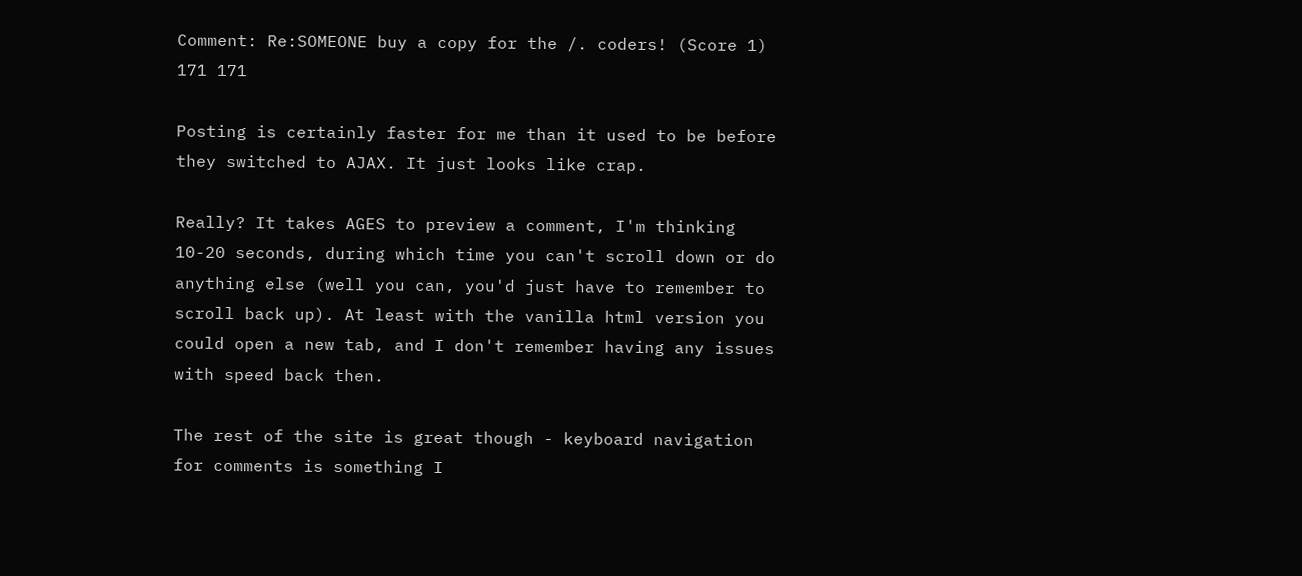Comment: Re:SOMEONE buy a copy for the /. coders! (Score 1) 171 171

Posting is certainly faster for me than it used to be before they switched to AJAX. It just looks like crap.

Really? It takes AGES to preview a comment, I'm thinking 10-20 seconds, during which time you can't scroll down or do anything else (well you can, you'd just have to remember to scroll back up). At least with the vanilla html version you could open a new tab, and I don't remember having any issues with speed back then.

The rest of the site is great though - keyboard navigation for comments is something I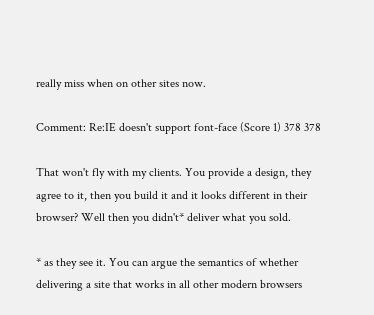really miss when on other sites now.

Comment: Re:IE doesn't support font-face (Score 1) 378 378

That won't fly with my clients. You provide a design, they agree to it, then you build it and it looks different in their browser? Well then you didn't* deliver what you sold.

* as they see it. You can argue the semantics of whether delivering a site that works in all other modern browsers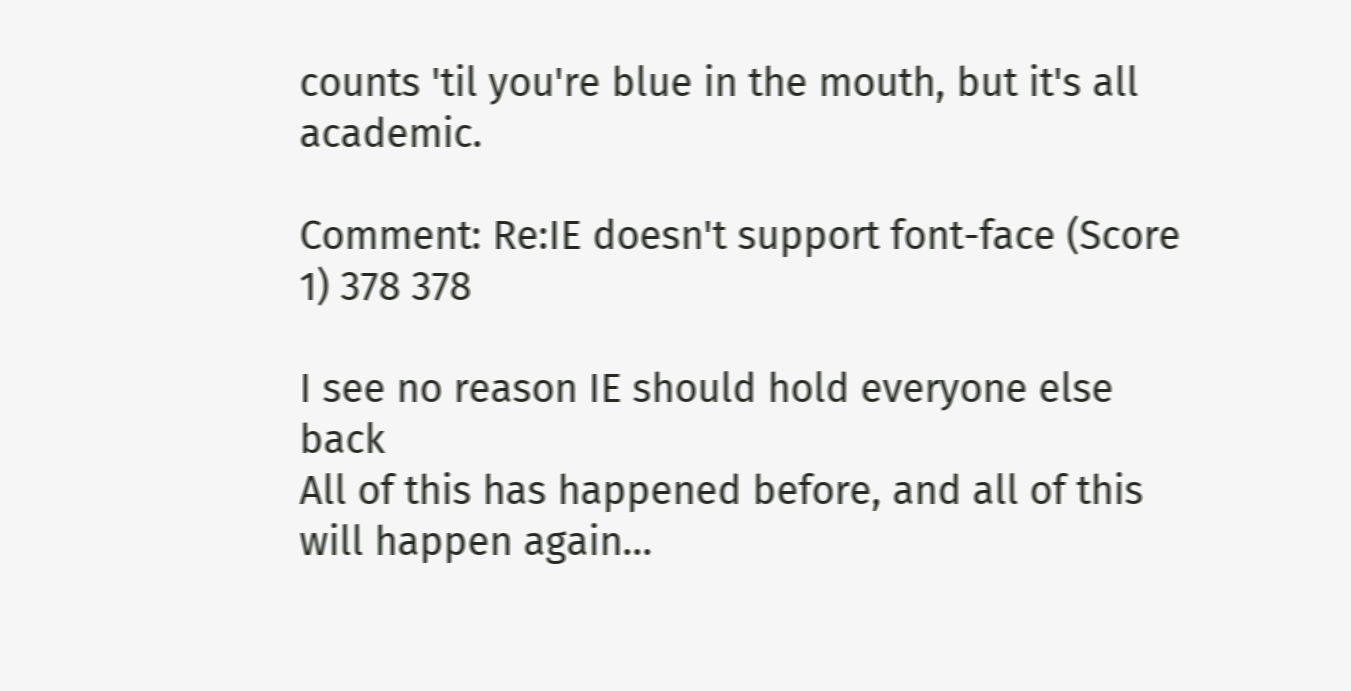counts 'til you're blue in the mouth, but it's all academic.

Comment: Re:IE doesn't support font-face (Score 1) 378 378

I see no reason IE should hold everyone else back
All of this has happened before, and all of this will happen again...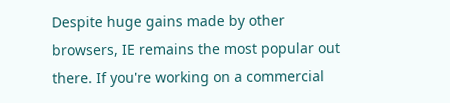Despite huge gains made by other browsers, IE remains the most popular out there. If you're working on a commercial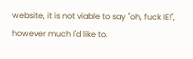website, it is not viable to say "oh, fuck IE!", however much I'd like to.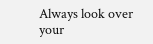Always look over your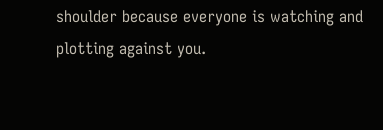shoulder because everyone is watching and plotting against you.